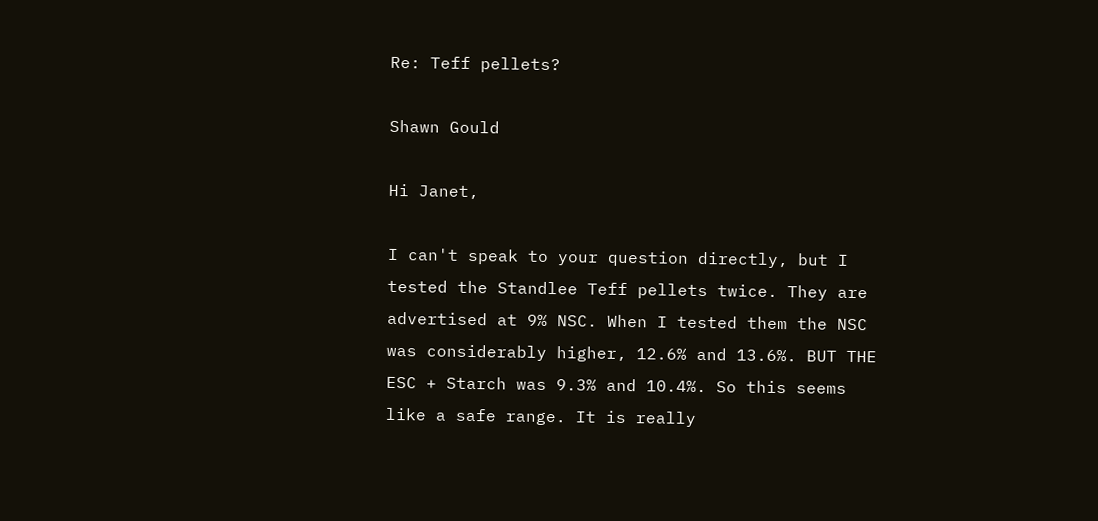Re: Teff pellets?

Shawn Gould

Hi Janet,

I can't speak to your question directly, but I tested the Standlee Teff pellets twice. They are advertised at 9% NSC. When I tested them the NSC was considerably higher, 12.6% and 13.6%. BUT THE ESC + Starch was 9.3% and 10.4%. So this seems like a safe range. It is really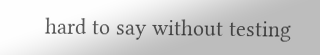hard to say without testing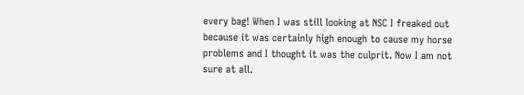every bag! When I was still looking at NSC I freaked out because it was certainly high enough to cause my horse problems and I thought it was the culprit. Now I am not sure at all.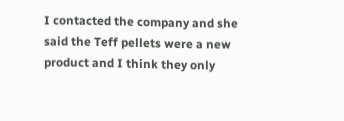I contacted the company and she said the Teff pellets were a new product and I think they only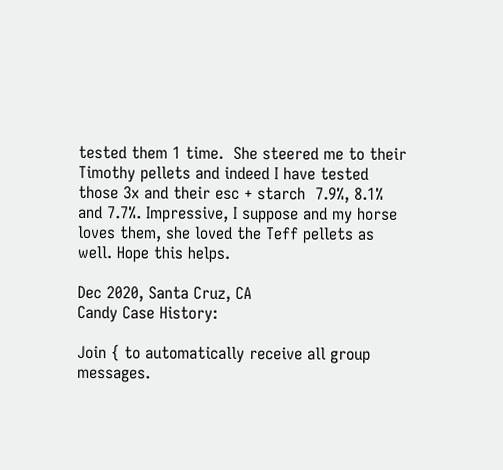tested them 1 time.  She steered me to their Timothy pellets and indeed I have tested those 3x and their esc + starch  7.9%, 8.1% and 7.7%. Impressive, I suppose and my horse loves them, she loved the Teff pellets as well. Hope this helps.

Dec 2020, Santa Cruz, CA
Candy Case History:

Join { to automatically receive all group messages.